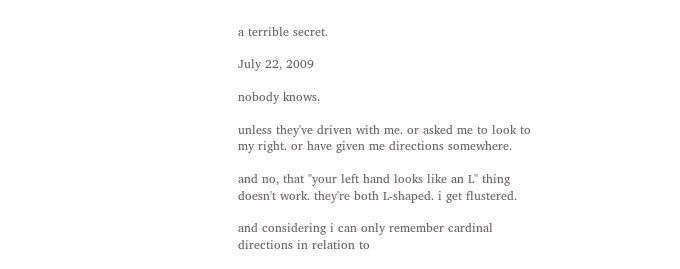a terrible secret.

July 22, 2009

nobody knows.

unless they've driven with me. or asked me to look to my right. or have given me directions somewhere.

and no, that "your left hand looks like an L" thing doesn't work. they're both L-shaped. i get flustered.

and considering i can only remember cardinal directions in relation to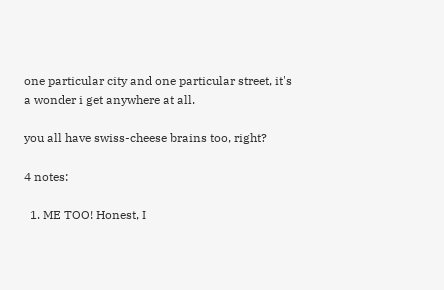one particular city and one particular street, it's a wonder i get anywhere at all.

you all have swiss-cheese brains too, right?

4 notes:

  1. ME TOO! Honest, I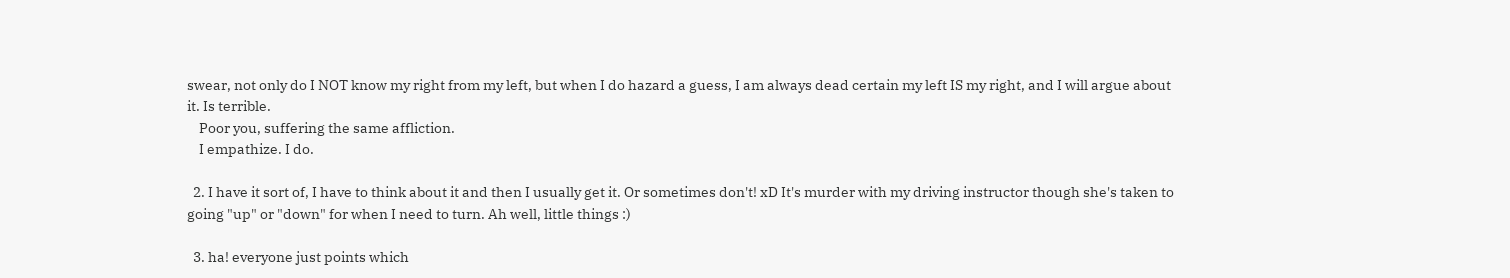swear, not only do I NOT know my right from my left, but when I do hazard a guess, I am always dead certain my left IS my right, and I will argue about it. Is terrible.
    Poor you, suffering the same affliction.
    I empathize. I do.

  2. I have it sort of, I have to think about it and then I usually get it. Or sometimes don't! xD It's murder with my driving instructor though she's taken to going "up" or "down" for when I need to turn. Ah well, little things :)

  3. ha! everyone just points which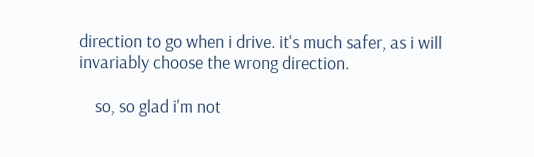direction to go when i drive. it's much safer, as i will invariably choose the wrong direction.

    so, so glad i'm not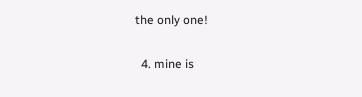the only one!

  4. mine is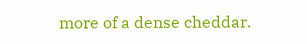more of a dense cheddar.